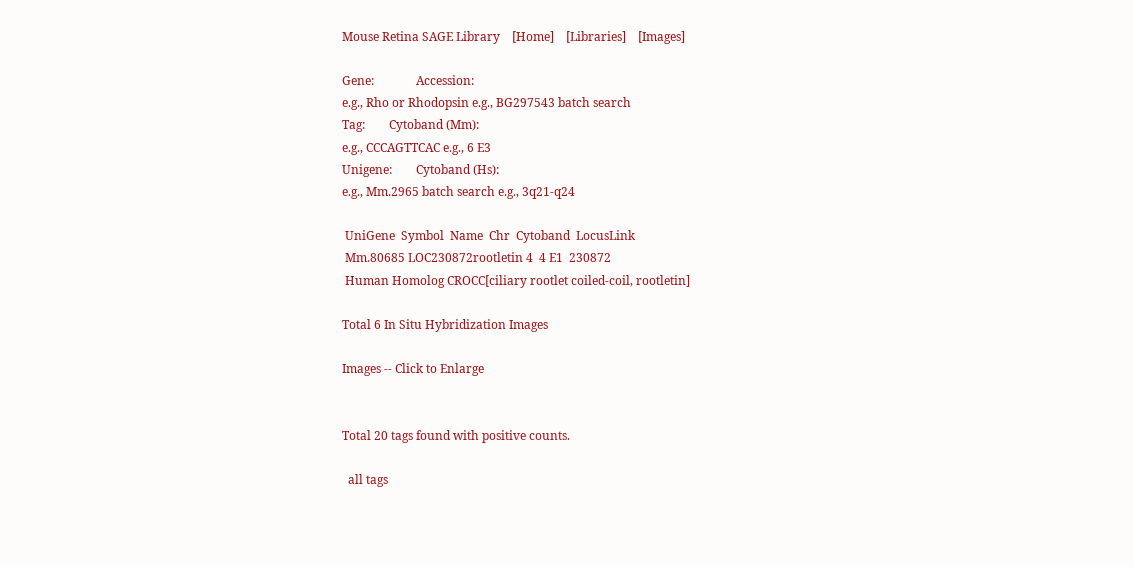Mouse Retina SAGE Library    [Home]    [Libraries]    [Images]

Gene:              Accession:
e.g., Rho or Rhodopsin e.g., BG297543 batch search
Tag:        Cytoband (Mm):
e.g., CCCAGTTCAC e.g., 6 E3
Unigene:        Cytoband (Hs):
e.g., Mm.2965 batch search e.g., 3q21-q24

 UniGene  Symbol  Name  Chr  Cytoband  LocusLink
 Mm.80685 LOC230872rootletin 4  4 E1  230872
 Human Homolog CROCC[ciliary rootlet coiled-coil, rootletin]

Total 6 In Situ Hybridization Images

Images -- Click to Enlarge


Total 20 tags found with positive counts.

  all tags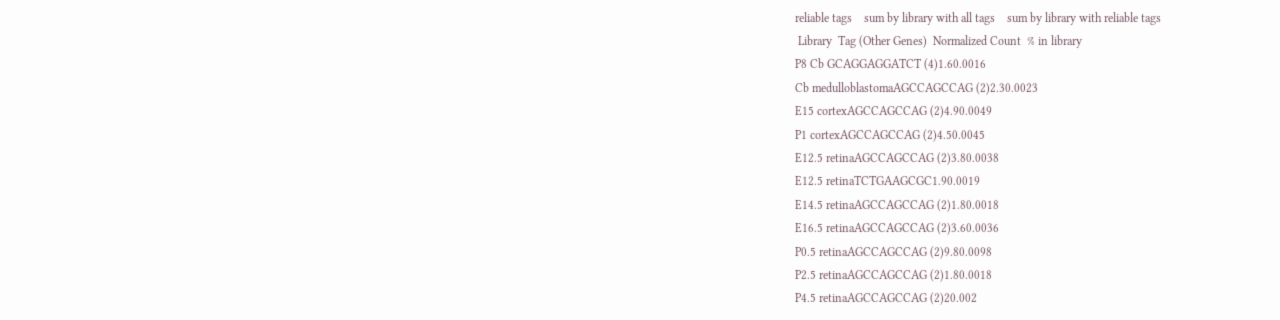reliable tags    sum by library with all tags    sum by library with reliable tags
 Library  Tag (Other Genes)  Normalized Count  % in library
P8 Cb GCAGGAGGATCT (4)1.60.0016
Cb medulloblastomaAGCCAGCCAG (2)2.30.0023
E15 cortexAGCCAGCCAG (2)4.90.0049
P1 cortexAGCCAGCCAG (2)4.50.0045
E12.5 retinaAGCCAGCCAG (2)3.80.0038
E12.5 retinaTCTGAAGCGC1.90.0019
E14.5 retinaAGCCAGCCAG (2)1.80.0018
E16.5 retinaAGCCAGCCAG (2)3.60.0036
P0.5 retinaAGCCAGCCAG (2)9.80.0098
P2.5 retinaAGCCAGCCAG (2)1.80.0018
P4.5 retinaAGCCAGCCAG (2)20.002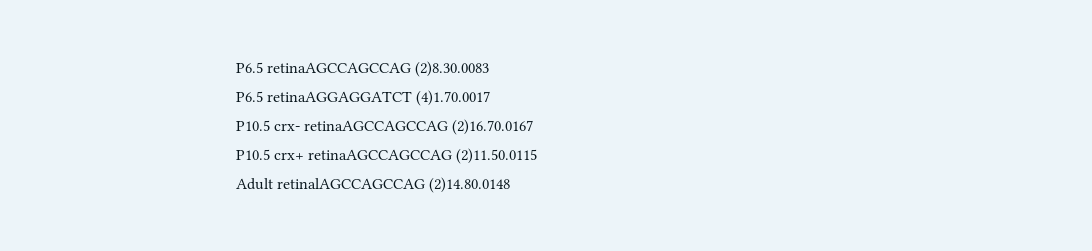P6.5 retinaAGCCAGCCAG (2)8.30.0083
P6.5 retinaAGGAGGATCT (4)1.70.0017
P10.5 crx- retinaAGCCAGCCAG (2)16.70.0167
P10.5 crx+ retinaAGCCAGCCAG (2)11.50.0115
Adult retinalAGCCAGCCAG (2)14.80.0148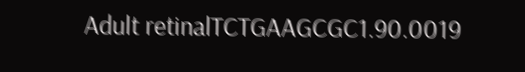Adult retinalTCTGAAGCGC1.90.0019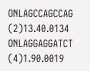ONLAGCCAGCCAG (2)13.40.0134
ONLAGGAGGATCT (4)1.90.0019